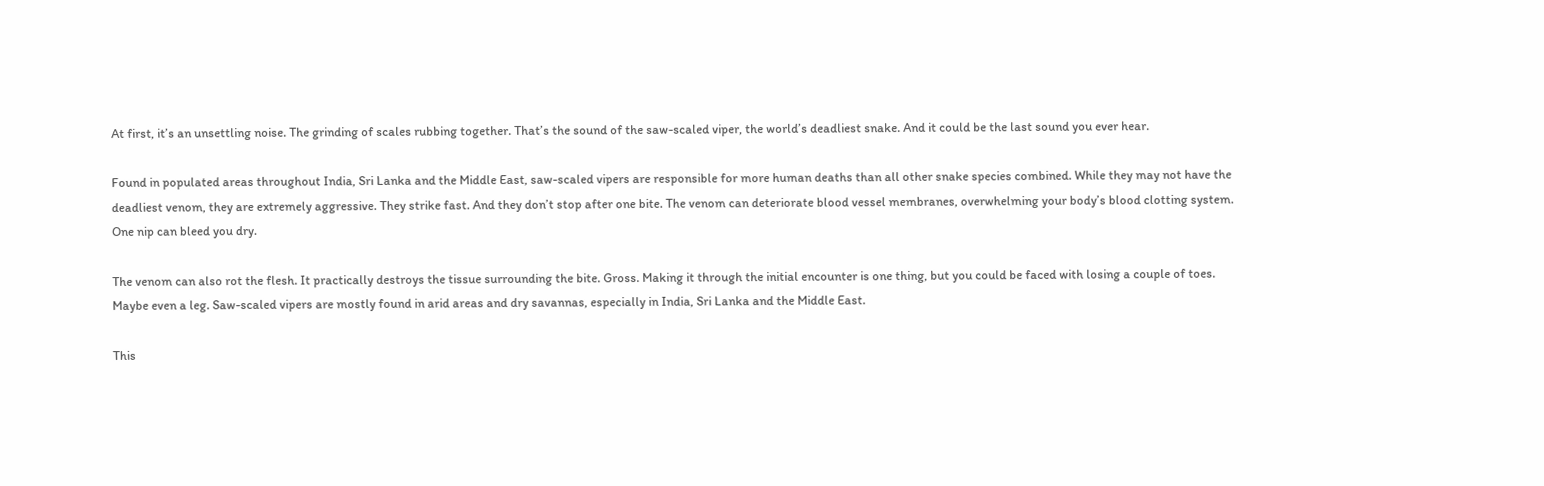At first, it’s an unsettling noise. The grinding of scales rubbing together. That’s the sound of the saw-scaled viper, the world’s deadliest snake. And it could be the last sound you ever hear.

Found in populated areas throughout India, Sri Lanka and the Middle East, saw-scaled vipers are responsible for more human deaths than all other snake species combined. While they may not have the deadliest venom, they are extremely aggressive. They strike fast. And they don’t stop after one bite. The venom can deteriorate blood vessel membranes, overwhelming your body’s blood clotting system. One nip can bleed you dry.

The venom can also rot the flesh. It practically destroys the tissue surrounding the bite. Gross. Making it through the initial encounter is one thing, but you could be faced with losing a couple of toes. Maybe even a leg. Saw-scaled vipers are mostly found in arid areas and dry savannas, especially in India, Sri Lanka and the Middle East.

This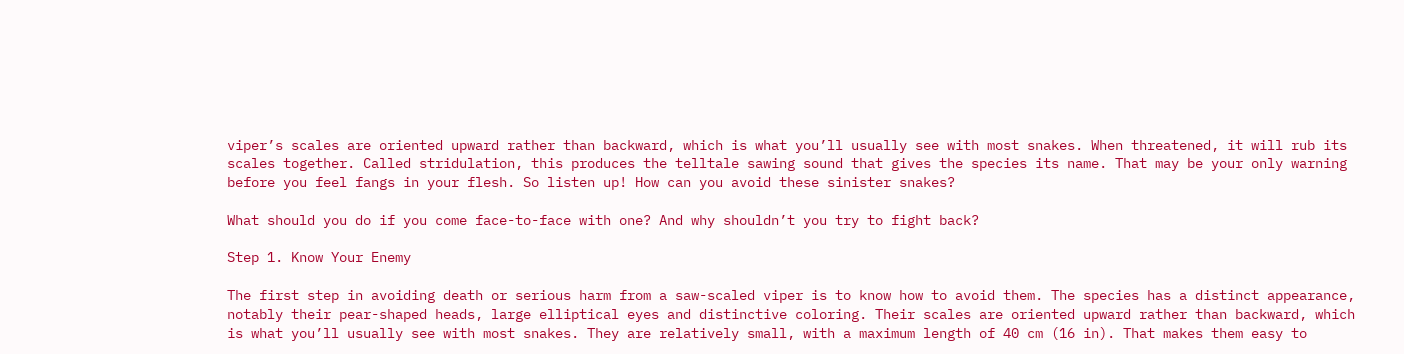viper’s scales are oriented upward rather than backward, which is what you’ll usually see with most snakes. When threatened, it will rub its scales together. Called stridulation, this produces the telltale sawing sound that gives the species its name. That may be your only warning before you feel fangs in your flesh. So listen up! How can you avoid these sinister snakes?

What should you do if you come face-to-face with one? And why shouldn’t you try to fight back?

Step 1. Know Your Enemy

The first step in avoiding death or serious harm from a saw-scaled viper is to know how to avoid them. The species has a distinct appearance, notably their pear-shaped heads, large elliptical eyes and distinctive coloring. Their scales are oriented upward rather than backward, which is what you’ll usually see with most snakes. They are relatively small, with a maximum length of 40 cm (16 in). That makes them easy to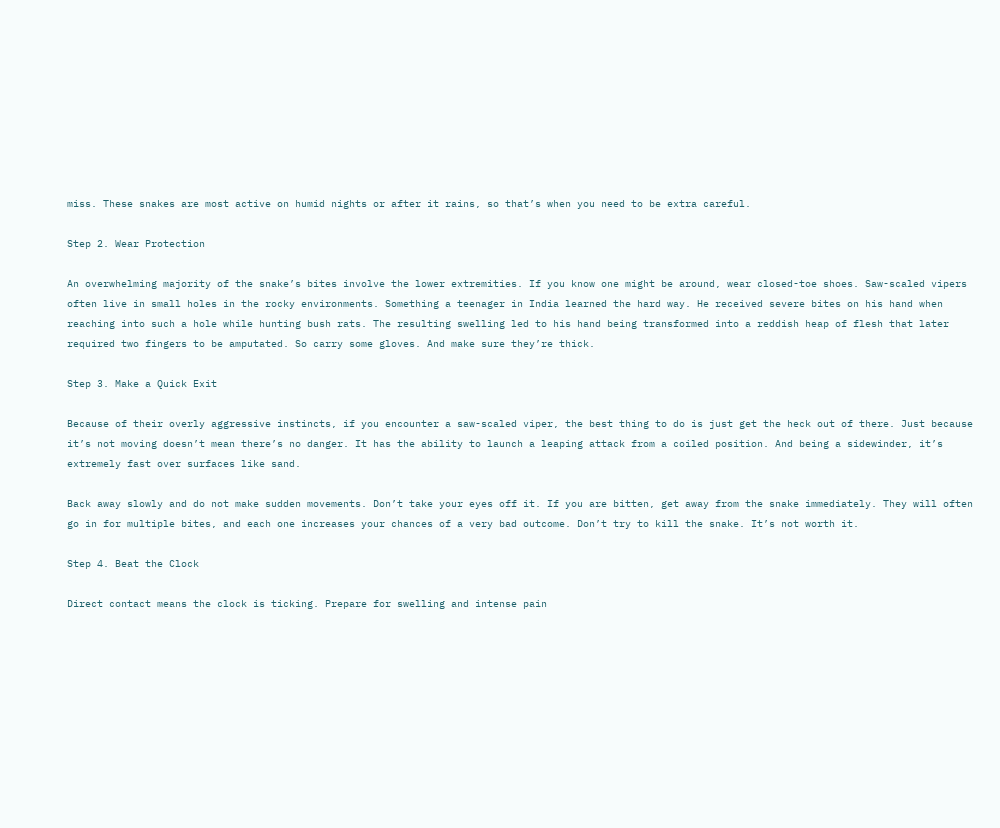miss. These snakes are most active on humid nights or after it rains, so that’s when you need to be extra careful.

Step 2. Wear Protection

An overwhelming majority of the snake’s bites involve the lower extremities. If you know one might be around, wear closed-toe shoes. Saw-scaled vipers often live in small holes in the rocky environments. Something a teenager in India learned the hard way. He received severe bites on his hand when reaching into such a hole while hunting bush rats. The resulting swelling led to his hand being transformed into a reddish heap of flesh that later required two fingers to be amputated. So carry some gloves. And make sure they’re thick.

Step 3. Make a Quick Exit

Because of their overly aggressive instincts, if you encounter a saw-scaled viper, the best thing to do is just get the heck out of there. Just because it’s not moving doesn’t mean there’s no danger. It has the ability to launch a leaping attack from a coiled position. And being a sidewinder, it’s extremely fast over surfaces like sand.

Back away slowly and do not make sudden movements. Don’t take your eyes off it. If you are bitten, get away from the snake immediately. They will often go in for multiple bites, and each one increases your chances of a very bad outcome. Don’t try to kill the snake. It’s not worth it.

Step 4. Beat the Clock

Direct contact means the clock is ticking. Prepare for swelling and intense pain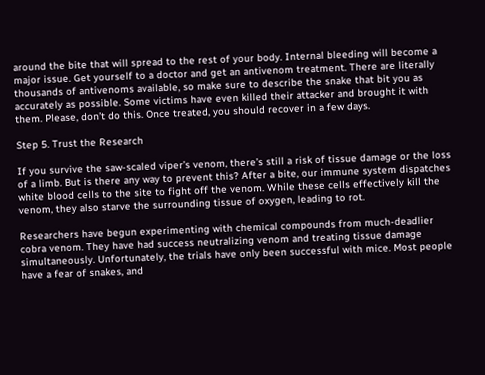around the bite that will spread to the rest of your body. Internal bleeding will become a major issue. Get yourself to a doctor and get an antivenom treatment. There are literally thousands of antivenoms available, so make sure to describe the snake that bit you as accurately as possible. Some victims have even killed their attacker and brought it with them. Please, don’t do this. Once treated, you should recover in a few days.

Step 5. Trust the Research

If you survive the saw-scaled viper’s venom, there’s still a risk of tissue damage or the loss of a limb. But is there any way to prevent this? After a bite, our immune system dispatches white blood cells to the site to fight off the venom. While these cells effectively kill the venom, they also starve the surrounding tissue of oxygen, leading to rot.

Researchers have begun experimenting with chemical compounds from much-deadlier cobra venom. They have had success neutralizing venom and treating tissue damage simultaneously. Unfortunately, the trials have only been successful with mice. Most people have a fear of snakes, and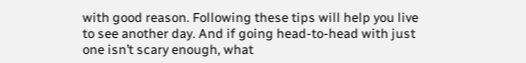with good reason. Following these tips will help you live to see another day. And if going head-to-head with just one isn’t scary enough, what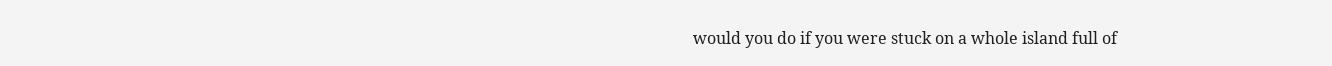would you do if you were stuck on a whole island full of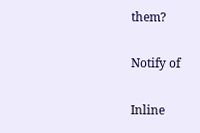them?

Notify of

Inline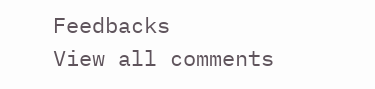Feedbacks
View all comments